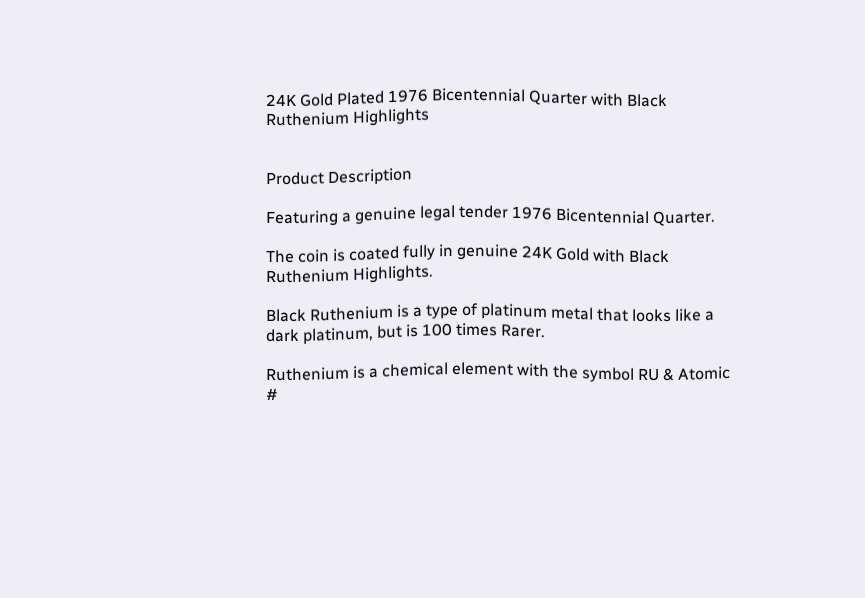24K Gold Plated 1976 Bicentennial Quarter with Black Ruthenium Highlights


Product Description

Featuring a genuine legal tender 1976 Bicentennial Quarter.

The coin is coated fully in genuine 24K Gold with Black Ruthenium Highlights.

Black Ruthenium is a type of platinum metal that looks like a dark platinum, but is 100 times Rarer.

Ruthenium is a chemical element with the symbol RU & Atomic #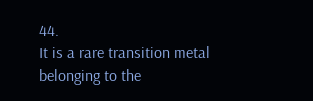44.
It is a rare transition metal belonging to the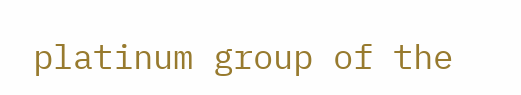platinum group of the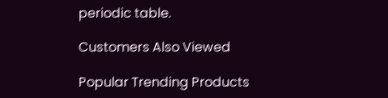periodic table.

Customers Also Viewed

Popular Trending Products